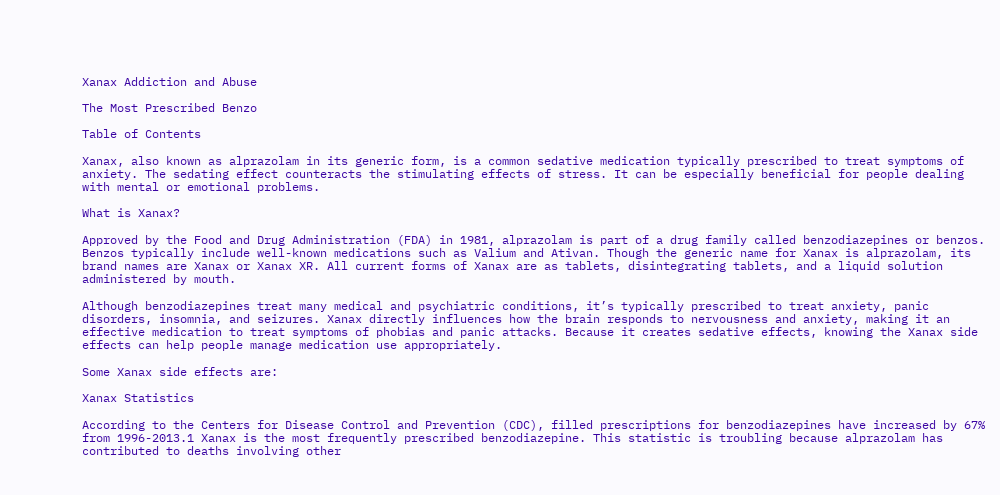Xanax Addiction and Abuse

The Most Prescribed Benzo

Table of Contents

Xanax, also known as alprazolam in its generic form, is a common sedative medication typically prescribed to treat symptoms of anxiety. The sedating effect counteracts the stimulating effects of stress. It can be especially beneficial for people dealing with mental or emotional problems.

What is Xanax?

Approved by the Food and Drug Administration (FDA) in 1981, alprazolam is part of a drug family called benzodiazepines or benzos. Benzos typically include well-known medications such as Valium and Ativan. Though the generic name for Xanax is alprazolam, its brand names are Xanax or Xanax XR. All current forms of Xanax are as tablets, disintegrating tablets, and a liquid solution administered by mouth.

Although benzodiazepines treat many medical and psychiatric conditions, it’s typically prescribed to treat anxiety, panic disorders, insomnia, and seizures. Xanax directly influences how the brain responds to nervousness and anxiety, making it an effective medication to treat symptoms of phobias and panic attacks. Because it creates sedative effects, knowing the Xanax side effects can help people manage medication use appropriately.

Some Xanax side effects are:

Xanax Statistics

According to the Centers for Disease Control and Prevention (CDC), filled prescriptions for benzodiazepines have increased by 67% from 1996-2013.1 Xanax is the most frequently prescribed benzodiazepine. This statistic is troubling because alprazolam has contributed to deaths involving other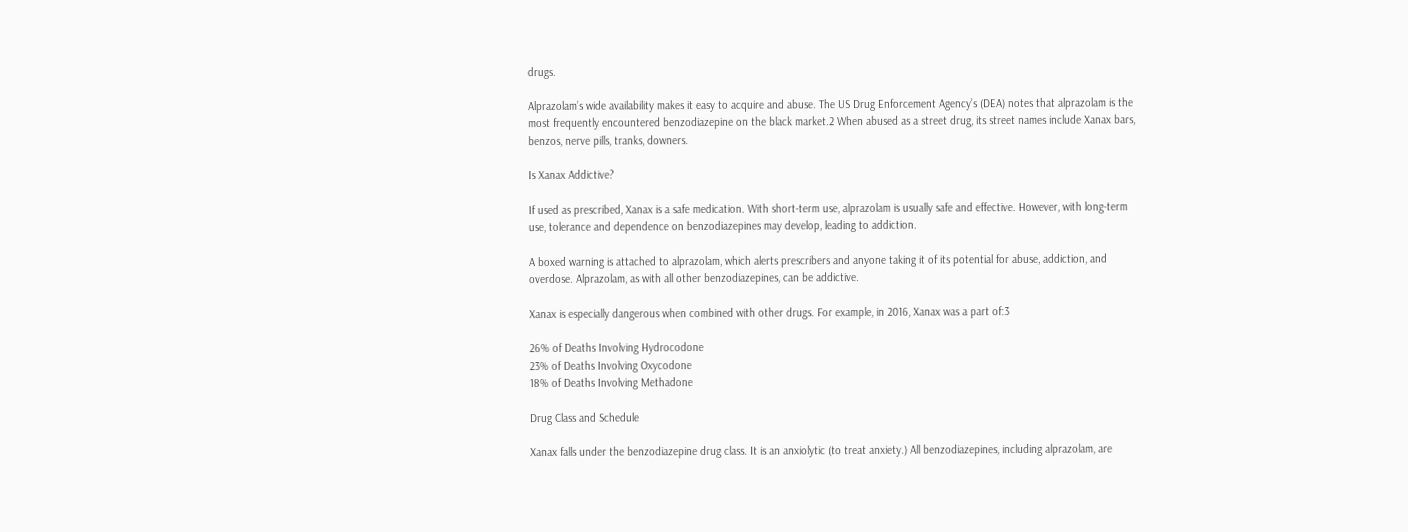drugs.

Alprazolam’s wide availability makes it easy to acquire and abuse. The US Drug Enforcement Agency’s (DEA) notes that alprazolam is the most frequently encountered benzodiazepine on the black market.2 When abused as a street drug, its street names include Xanax bars, benzos, nerve pills, tranks, downers.

Is Xanax Addictive?

If used as prescribed, Xanax is a safe medication. With short-term use, alprazolam is usually safe and effective. However, with long-term use, tolerance and dependence on benzodiazepines may develop, leading to addiction.

A boxed warning is attached to alprazolam, which alerts prescribers and anyone taking it of its potential for abuse, addiction, and overdose. Alprazolam, as with all other benzodiazepines, can be addictive.

Xanax is especially dangerous when combined with other drugs. For example, in 2016, Xanax was a part of:3

26% of Deaths Involving Hydrocodone
23% of Deaths Involving Oxycodone
18% of Deaths Involving Methadone

Drug Class and Schedule

Xanax falls under the benzodiazepine drug class. It is an anxiolytic (to treat anxiety.) All benzodiazepines, including alprazolam, are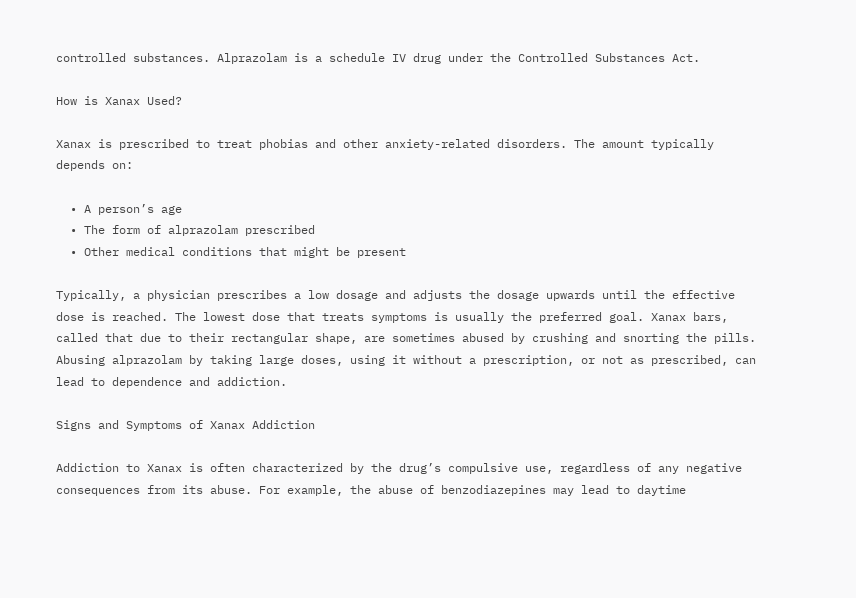controlled substances. Alprazolam is a schedule IV drug under the Controlled Substances Act.

How is Xanax Used?

Xanax is prescribed to treat phobias and other anxiety-related disorders. The amount typically depends on:

  • A person’s age
  • The form of alprazolam prescribed
  • Other medical conditions that might be present

Typically, a physician prescribes a low dosage and adjusts the dosage upwards until the effective dose is reached. The lowest dose that treats symptoms is usually the preferred goal. Xanax bars, called that due to their rectangular shape, are sometimes abused by crushing and snorting the pills. Abusing alprazolam by taking large doses, using it without a prescription, or not as prescribed, can lead to dependence and addiction.

Signs and Symptoms of Xanax Addiction

Addiction to Xanax is often characterized by the drug’s compulsive use, regardless of any negative consequences from its abuse. For example, the abuse of benzodiazepines may lead to daytime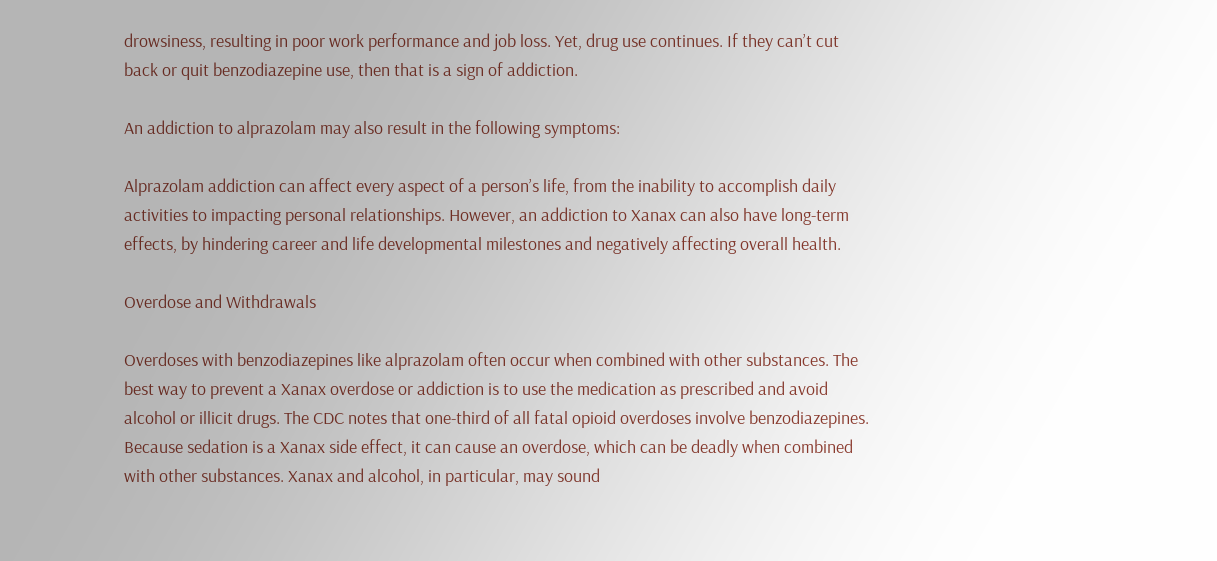drowsiness, resulting in poor work performance and job loss. Yet, drug use continues. If they can’t cut back or quit benzodiazepine use, then that is a sign of addiction.

An addiction to alprazolam may also result in the following symptoms:

Alprazolam addiction can affect every aspect of a person’s life, from the inability to accomplish daily activities to impacting personal relationships. However, an addiction to Xanax can also have long-term effects, by hindering career and life developmental milestones and negatively affecting overall health.

Overdose and Withdrawals

Overdoses with benzodiazepines like alprazolam often occur when combined with other substances. The best way to prevent a Xanax overdose or addiction is to use the medication as prescribed and avoid alcohol or illicit drugs. The CDC notes that one-third of all fatal opioid overdoses involve benzodiazepines. Because sedation is a Xanax side effect, it can cause an overdose, which can be deadly when combined with other substances. Xanax and alcohol, in particular, may sound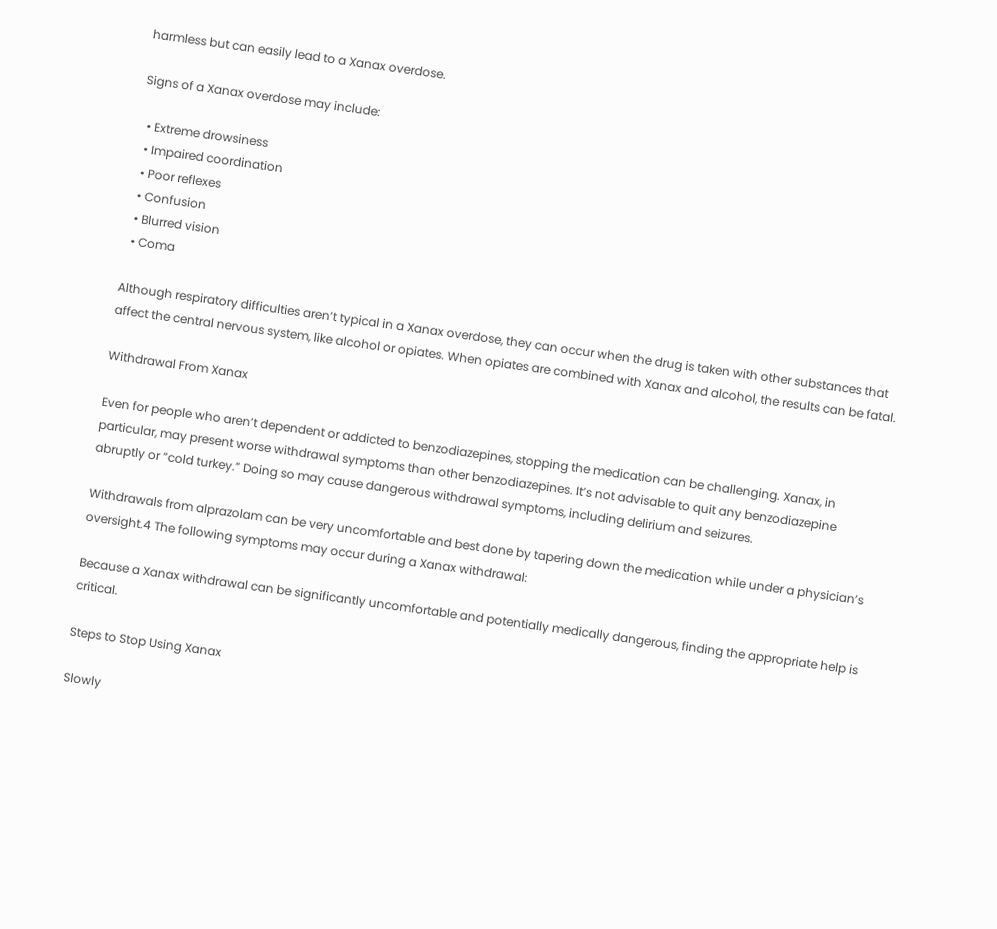harmless but can easily lead to a Xanax overdose.

Signs of a Xanax overdose may include:

  • Extreme drowsiness
  • Impaired coordination
  • Poor reflexes
  • Confusion
  • Blurred vision
  • Coma

Although respiratory difficulties aren’t typical in a Xanax overdose, they can occur when the drug is taken with other substances that affect the central nervous system, like alcohol or opiates. When opiates are combined with Xanax and alcohol, the results can be fatal.

Withdrawal From Xanax

Even for people who aren’t dependent or addicted to benzodiazepines, stopping the medication can be challenging. Xanax, in particular, may present worse withdrawal symptoms than other benzodiazepines. It’s not advisable to quit any benzodiazepine abruptly or “cold turkey.” Doing so may cause dangerous withdrawal symptoms, including delirium and seizures.

Withdrawals from alprazolam can be very uncomfortable and best done by tapering down the medication while under a physician’s oversight.4 The following symptoms may occur during a Xanax withdrawal:

Because a Xanax withdrawal can be significantly uncomfortable and potentially medically dangerous, finding the appropriate help is critical.

Steps to Stop Using Xanax

Slowly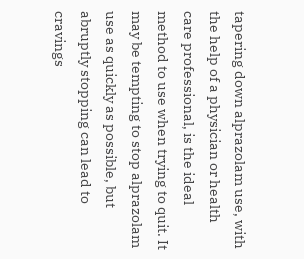tapering down alprazolam use, with the help of a physician or health care professional, is the ideal method to use when trying to quit. It may be tempting to stop alprazolam use as quickly as possible, but abruptly stopping can lead to cravings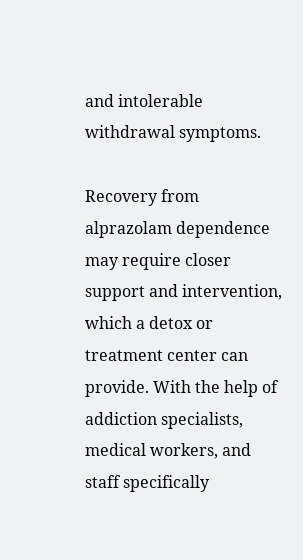and intolerable withdrawal symptoms.

Recovery from alprazolam dependence may require closer support and intervention, which a detox or treatment center can provide. With the help of addiction specialists, medical workers, and staff specifically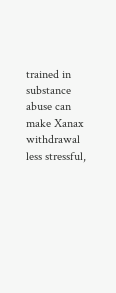trained in substance abuse can make Xanax withdrawal less stressful,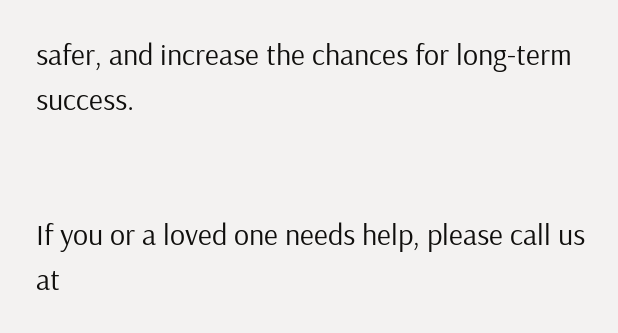safer, and increase the chances for long-term success.


If you or a loved one needs help, please call us at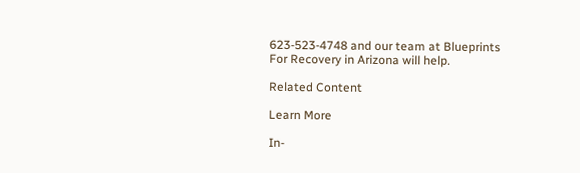623-523-4748 and our team at Blueprints For Recovery in Arizona will help.

Related Content

Learn More

In-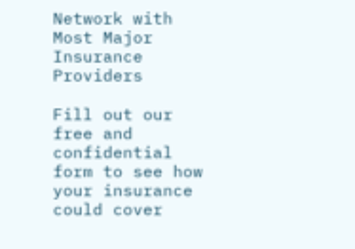Network with Most Major Insurance Providers

Fill out our free and confidential form to see how your insurance could cover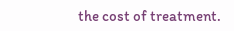the cost of treatment.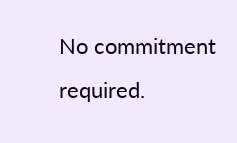No commitment required.